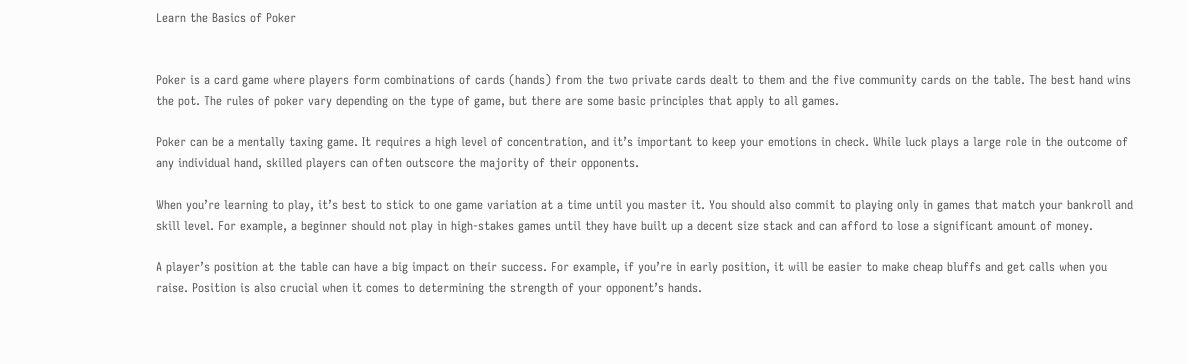Learn the Basics of Poker


Poker is a card game where players form combinations of cards (hands) from the two private cards dealt to them and the five community cards on the table. The best hand wins the pot. The rules of poker vary depending on the type of game, but there are some basic principles that apply to all games.

Poker can be a mentally taxing game. It requires a high level of concentration, and it’s important to keep your emotions in check. While luck plays a large role in the outcome of any individual hand, skilled players can often outscore the majority of their opponents.

When you’re learning to play, it’s best to stick to one game variation at a time until you master it. You should also commit to playing only in games that match your bankroll and skill level. For example, a beginner should not play in high-stakes games until they have built up a decent size stack and can afford to lose a significant amount of money.

A player’s position at the table can have a big impact on their success. For example, if you’re in early position, it will be easier to make cheap bluffs and get calls when you raise. Position is also crucial when it comes to determining the strength of your opponent’s hands.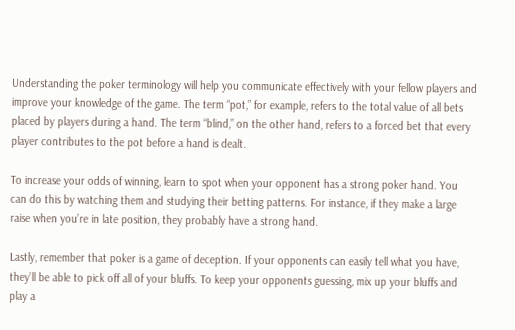Understanding the poker terminology will help you communicate effectively with your fellow players and improve your knowledge of the game. The term “pot,” for example, refers to the total value of all bets placed by players during a hand. The term “blind,” on the other hand, refers to a forced bet that every player contributes to the pot before a hand is dealt.

To increase your odds of winning, learn to spot when your opponent has a strong poker hand. You can do this by watching them and studying their betting patterns. For instance, if they make a large raise when you’re in late position, they probably have a strong hand.

Lastly, remember that poker is a game of deception. If your opponents can easily tell what you have, they’ll be able to pick off all of your bluffs. To keep your opponents guessing, mix up your bluffs and play a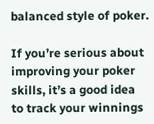balanced style of poker.

If you’re serious about improving your poker skills, it’s a good idea to track your winnings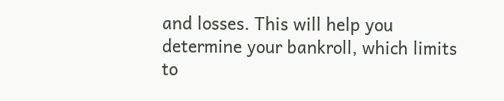and losses. This will help you determine your bankroll, which limits to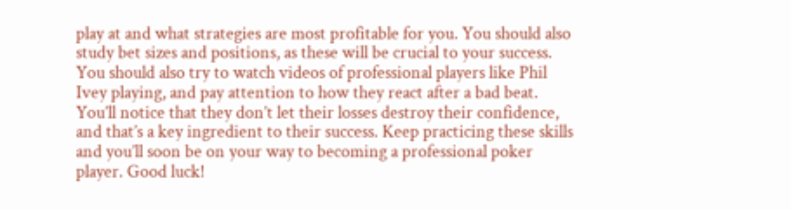play at and what strategies are most profitable for you. You should also study bet sizes and positions, as these will be crucial to your success. You should also try to watch videos of professional players like Phil Ivey playing, and pay attention to how they react after a bad beat. You’ll notice that they don’t let their losses destroy their confidence, and that’s a key ingredient to their success. Keep practicing these skills and you’ll soon be on your way to becoming a professional poker player. Good luck!